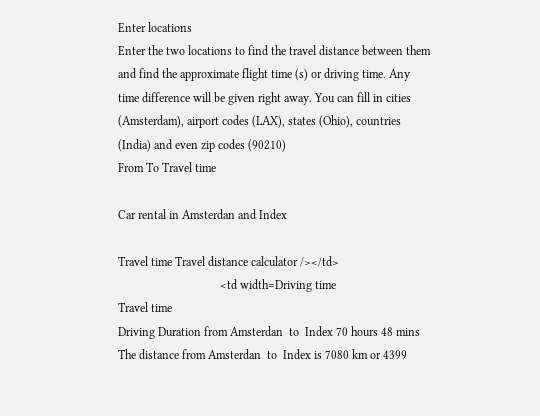Enter locations
Enter the two locations to find the travel distance between them and find the approximate flight time (s) or driving time. Any time difference will be given right away. You can fill in cities (Amsterdam), airport codes (LAX), states (Ohio), countries (India) and even zip codes (90210)
From To Travel time

Car rental in Amsterdan and Index

Travel time Travel distance calculator /></td>
                                  <td width=Driving time
Travel time
Driving Duration from Amsterdan  to  Index 70 hours 48 mins
The distance from Amsterdan  to  Index is 7080 km or 4399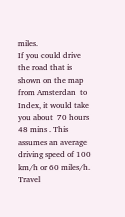miles.
If you could drive the road that is shown on the map from Amsterdan  to  Index, it would take you about  70 hours 48 mins . This assumes an average driving speed of 100 km/h or 60 miles/h.
Travel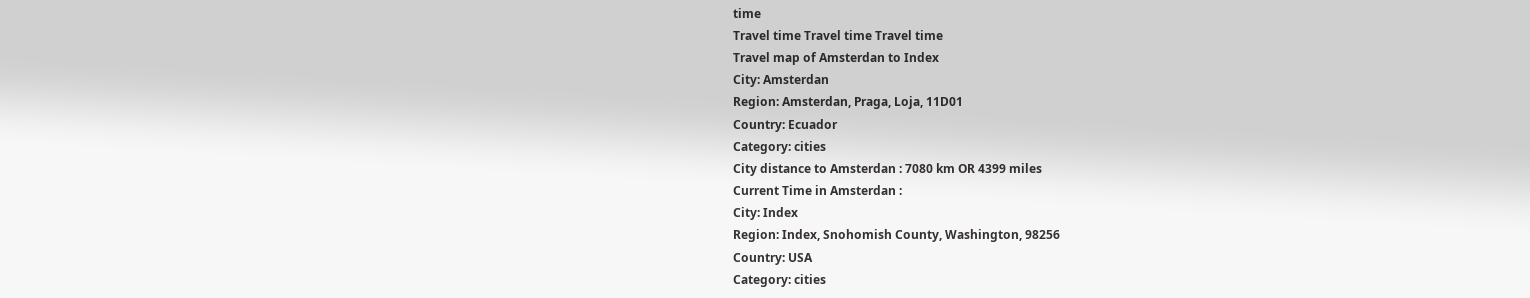time
Travel time Travel time Travel time
Travel map of Amsterdan to Index
City: Amsterdan
Region: Amsterdan, Praga, Loja, 11D01
Country: Ecuador
Category: cities
City distance to Amsterdan : 7080 km OR 4399 miles
Current Time in Amsterdan :
City: Index
Region: Index, Snohomish County, Washington, 98256
Country: USA
Category: cities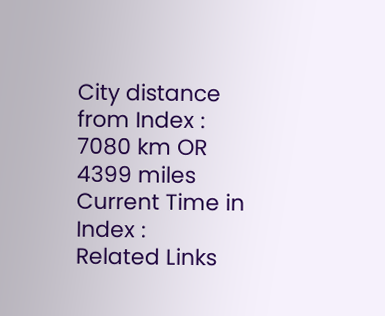City distance from Index : 7080 km OR 4399 miles
Current Time in Index :
Related Links